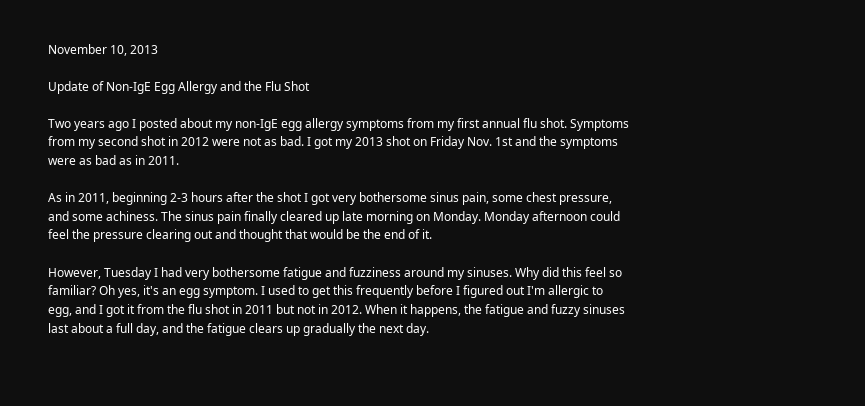November 10, 2013

Update of Non-IgE Egg Allergy and the Flu Shot

Two years ago I posted about my non-IgE egg allergy symptoms from my first annual flu shot. Symptoms from my second shot in 2012 were not as bad. I got my 2013 shot on Friday Nov. 1st and the symptoms were as bad as in 2011.

As in 2011, beginning 2-3 hours after the shot I got very bothersome sinus pain, some chest pressure, and some achiness. The sinus pain finally cleared up late morning on Monday. Monday afternoon could feel the pressure clearing out and thought that would be the end of it.

However, Tuesday I had very bothersome fatigue and fuzziness around my sinuses. Why did this feel so familiar? Oh yes, it's an egg symptom. I used to get this frequently before I figured out I'm allergic to egg, and I got it from the flu shot in 2011 but not in 2012. When it happens, the fatigue and fuzzy sinuses last about a full day, and the fatigue clears up gradually the next day.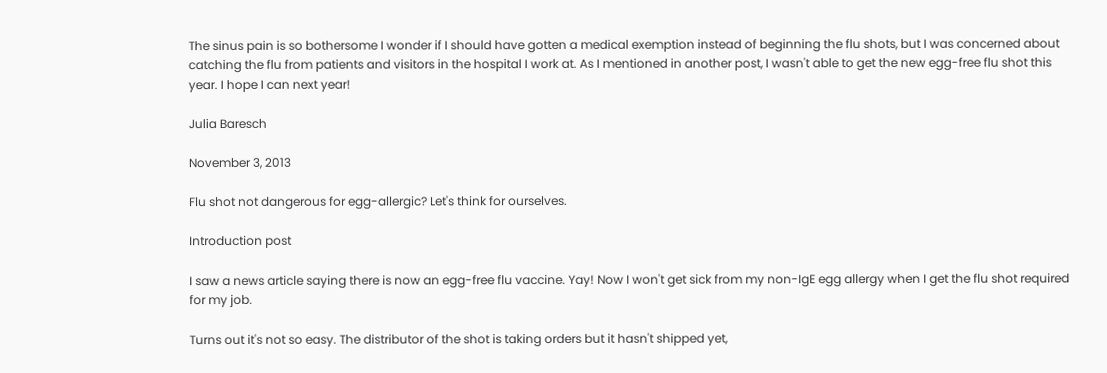The sinus pain is so bothersome I wonder if I should have gotten a medical exemption instead of beginning the flu shots, but I was concerned about catching the flu from patients and visitors in the hospital I work at. As I mentioned in another post, I wasn't able to get the new egg-free flu shot this year. I hope I can next year!

Julia Baresch

November 3, 2013

Flu shot not dangerous for egg-allergic? Let's think for ourselves.

Introduction post

I saw a news article saying there is now an egg-free flu vaccine. Yay! Now I won't get sick from my non-IgE egg allergy when I get the flu shot required for my job.

Turns out it's not so easy. The distributor of the shot is taking orders but it hasn't shipped yet,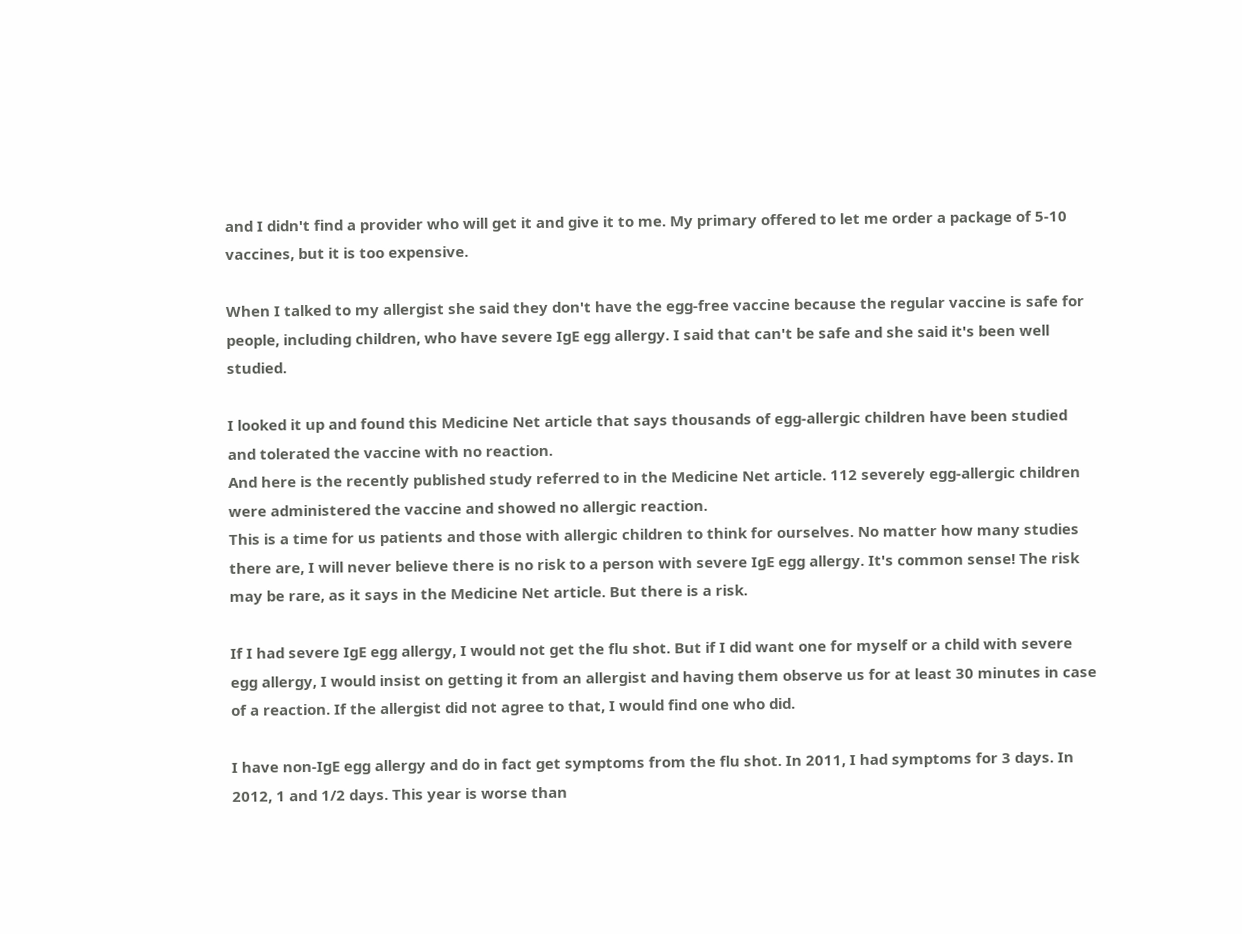and I didn't find a provider who will get it and give it to me. My primary offered to let me order a package of 5-10 vaccines, but it is too expensive.

When I talked to my allergist she said they don't have the egg-free vaccine because the regular vaccine is safe for people, including children, who have severe IgE egg allergy. I said that can't be safe and she said it's been well studied.

I looked it up and found this Medicine Net article that says thousands of egg-allergic children have been studied and tolerated the vaccine with no reaction.
And here is the recently published study referred to in the Medicine Net article. 112 severely egg-allergic children were administered the vaccine and showed no allergic reaction.
This is a time for us patients and those with allergic children to think for ourselves. No matter how many studies there are, I will never believe there is no risk to a person with severe IgE egg allergy. It's common sense! The risk may be rare, as it says in the Medicine Net article. But there is a risk.

If I had severe IgE egg allergy, I would not get the flu shot. But if I did want one for myself or a child with severe egg allergy, I would insist on getting it from an allergist and having them observe us for at least 30 minutes in case of a reaction. If the allergist did not agree to that, I would find one who did.

I have non-IgE egg allergy and do in fact get symptoms from the flu shot. In 2011, I had symptoms for 3 days. In 2012, 1 and 1/2 days. This year is worse than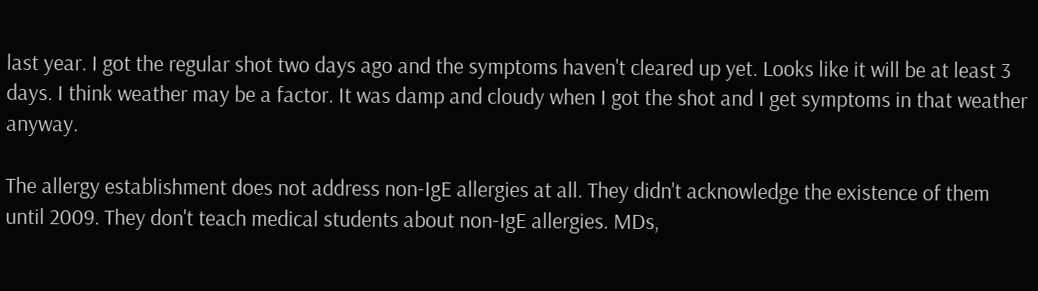last year. I got the regular shot two days ago and the symptoms haven't cleared up yet. Looks like it will be at least 3 days. I think weather may be a factor. It was damp and cloudy when I got the shot and I get symptoms in that weather anyway.

The allergy establishment does not address non-IgE allergies at all. They didn't acknowledge the existence of them until 2009. They don't teach medical students about non-IgE allergies. MDs,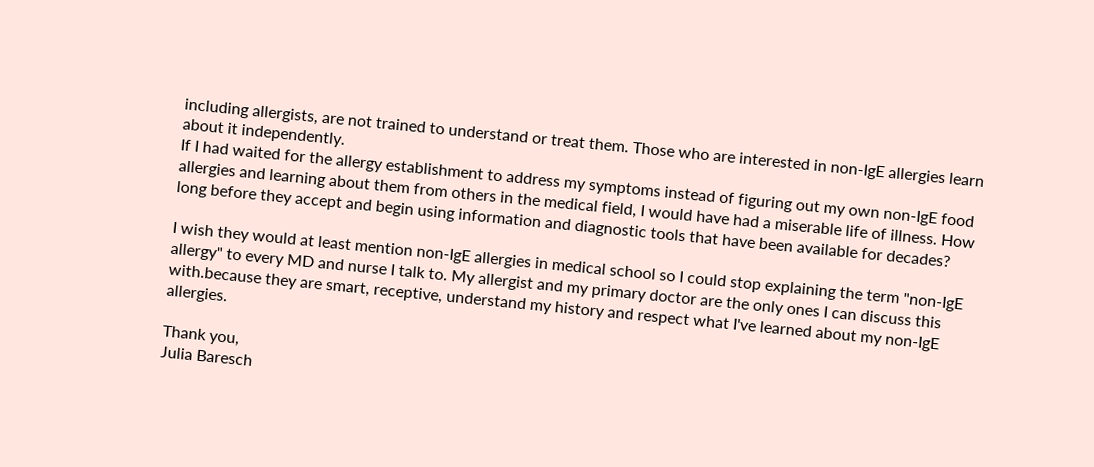including allergists, are not trained to understand or treat them. Those who are interested in non-IgE allergies learn about it independently.
If I had waited for the allergy establishment to address my symptoms instead of figuring out my own non-IgE food allergies and learning about them from others in the medical field, I would have had a miserable life of illness. How long before they accept and begin using information and diagnostic tools that have been available for decades?

I wish they would at least mention non-IgE allergies in medical school so I could stop explaining the term "non-IgE allergy" to every MD and nurse I talk to. My allergist and my primary doctor are the only ones I can discuss this with.because they are smart, receptive, understand my history and respect what I've learned about my non-IgE allergies.

Thank you,
Julia Baresch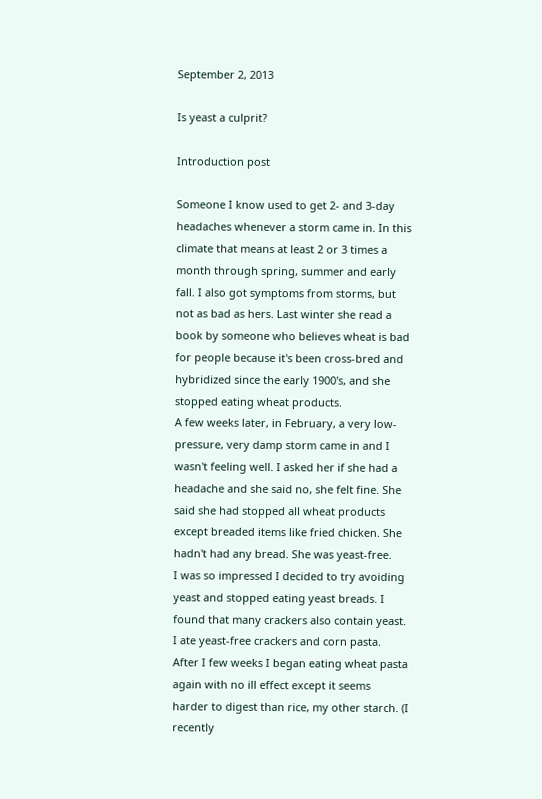September 2, 2013

Is yeast a culprit?

Introduction post

Someone I know used to get 2- and 3-day headaches whenever a storm came in. In this climate that means at least 2 or 3 times a month through spring, summer and early fall. I also got symptoms from storms, but not as bad as hers. Last winter she read a book by someone who believes wheat is bad for people because it's been cross-bred and hybridized since the early 1900's, and she stopped eating wheat products.
A few weeks later, in February, a very low-pressure, very damp storm came in and I wasn't feeling well. I asked her if she had a headache and she said no, she felt fine. She said she had stopped all wheat products except breaded items like fried chicken. She hadn't had any bread. She was yeast-free.
I was so impressed I decided to try avoiding yeast and stopped eating yeast breads. I found that many crackers also contain yeast. I ate yeast-free crackers and corn pasta. After I few weeks I began eating wheat pasta again with no ill effect except it seems harder to digest than rice, my other starch. (I recently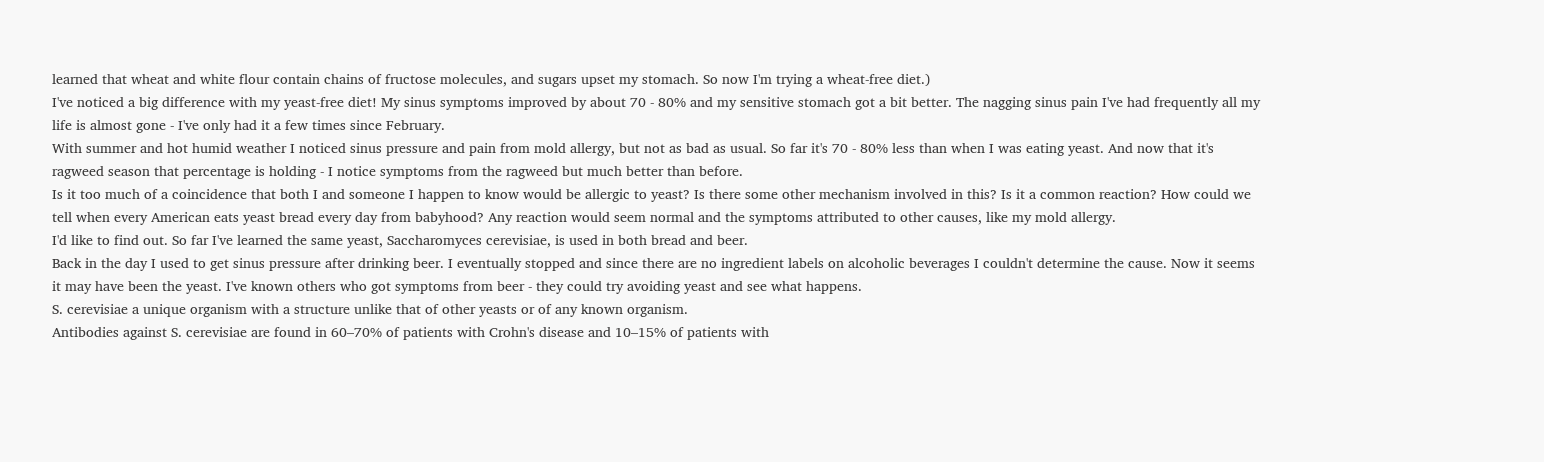learned that wheat and white flour contain chains of fructose molecules, and sugars upset my stomach. So now I'm trying a wheat-free diet.)
I've noticed a big difference with my yeast-free diet! My sinus symptoms improved by about 70 - 80% and my sensitive stomach got a bit better. The nagging sinus pain I've had frequently all my life is almost gone - I've only had it a few times since February.
With summer and hot humid weather I noticed sinus pressure and pain from mold allergy, but not as bad as usual. So far it's 70 - 80% less than when I was eating yeast. And now that it's ragweed season that percentage is holding - I notice symptoms from the ragweed but much better than before.
Is it too much of a coincidence that both I and someone I happen to know would be allergic to yeast? Is there some other mechanism involved in this? Is it a common reaction? How could we tell when every American eats yeast bread every day from babyhood? Any reaction would seem normal and the symptoms attributed to other causes, like my mold allergy.
I'd like to find out. So far I've learned the same yeast, Saccharomyces cerevisiae, is used in both bread and beer.
Back in the day I used to get sinus pressure after drinking beer. I eventually stopped and since there are no ingredient labels on alcoholic beverages I couldn't determine the cause. Now it seems it may have been the yeast. I've known others who got symptoms from beer - they could try avoiding yeast and see what happens.
S. cerevisiae a unique organism with a structure unlike that of other yeasts or of any known organism.
Antibodies against S. cerevisiae are found in 60–70% of patients with Crohn's disease and 10–15% of patients with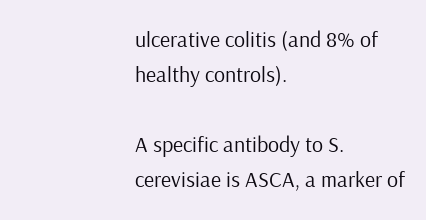ulcerative colitis (and 8% of healthy controls).

A specific antibody to S. cerevisiae is ASCA, a marker of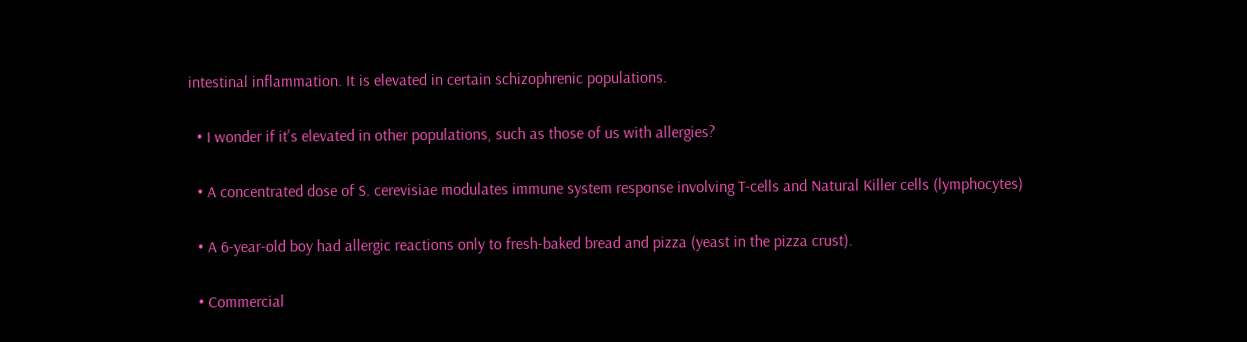intestinal inflammation. It is elevated in certain schizophrenic populations.

  • I wonder if it's elevated in other populations, such as those of us with allergies?

  • A concentrated dose of S. cerevisiae modulates immune system response involving T-cells and Natural Killer cells (lymphocytes)

  • A 6-year-old boy had allergic reactions only to fresh-baked bread and pizza (yeast in the pizza crust).

  • Commercial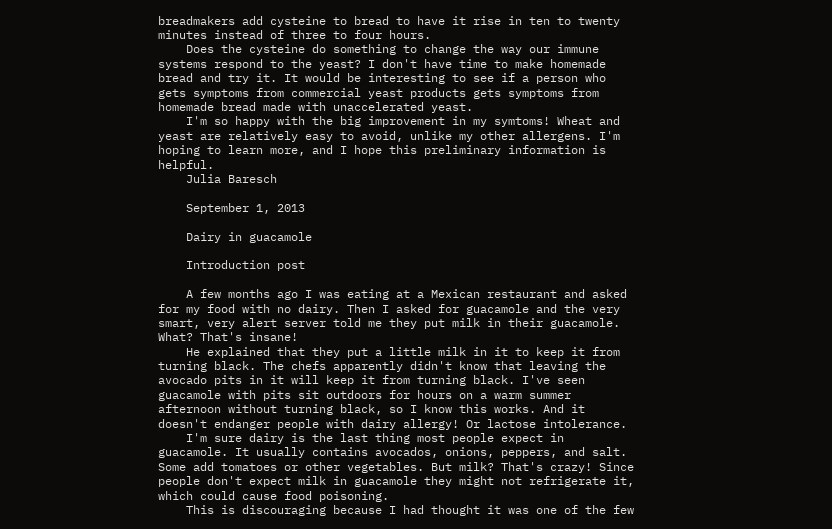breadmakers add cysteine to bread to have it rise in ten to twenty minutes instead of three to four hours.
    Does the cysteine do something to change the way our immune systems respond to the yeast? I don't have time to make homemade bread and try it. It would be interesting to see if a person who gets symptoms from commercial yeast products gets symptoms from homemade bread made with unaccelerated yeast.
    I'm so happy with the big improvement in my symtoms! Wheat and yeast are relatively easy to avoid, unlike my other allergens. I'm hoping to learn more, and I hope this preliminary information is helpful.
    Julia Baresch

    September 1, 2013

    Dairy in guacamole

    Introduction post

    A few months ago I was eating at a Mexican restaurant and asked for my food with no dairy. Then I asked for guacamole and the very smart, very alert server told me they put milk in their guacamole. What? That's insane!
    He explained that they put a little milk in it to keep it from turning black. The chefs apparently didn't know that leaving the avocado pits in it will keep it from turning black. I've seen guacamole with pits sit outdoors for hours on a warm summer afternoon without turning black, so I know this works. And it doesn't endanger people with dairy allergy! Or lactose intolerance.
    I'm sure dairy is the last thing most people expect in guacamole. It usually contains avocados, onions, peppers, and salt. Some add tomatoes or other vegetables. But milk? That's crazy! Since people don't expect milk in guacamole they might not refrigerate it, which could cause food poisoning.
    This is discouraging because I had thought it was one of the few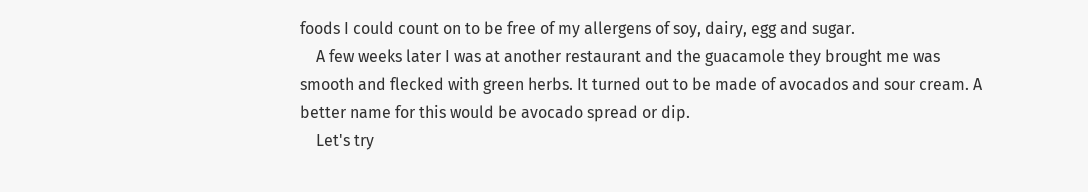foods I could count on to be free of my allergens of soy, dairy, egg and sugar.
    A few weeks later I was at another restaurant and the guacamole they brought me was smooth and flecked with green herbs. It turned out to be made of avocados and sour cream. A better name for this would be avocado spread or dip.
    Let's try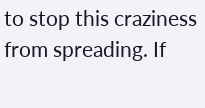to stop this craziness from spreading. If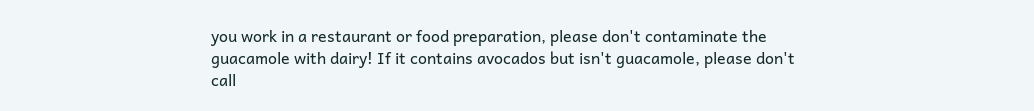you work in a restaurant or food preparation, please don't contaminate the guacamole with dairy! If it contains avocados but isn't guacamole, please don't call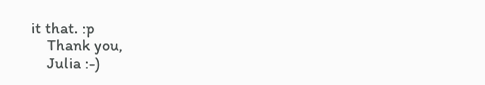it that. :p
    Thank you,
    Julia :-)